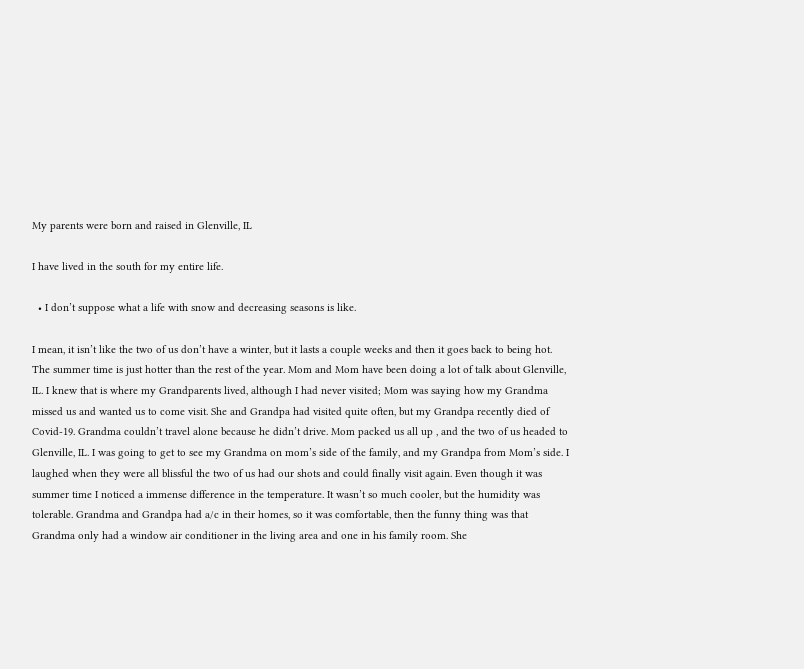My parents were born and raised in Glenville, IL

I have lived in the south for my entire life.

  • I don’t suppose what a life with snow and decreasing seasons is like.

I mean, it isn’t like the two of us don’t have a winter, but it lasts a couple weeks and then it goes back to being hot. The summer time is just hotter than the rest of the year. Mom and Mom have been doing a lot of talk about Glenville, IL. I knew that is where my Grandparents lived, although I had never visited; Mom was saying how my Grandma missed us and wanted us to come visit. She and Grandpa had visited quite often, but my Grandpa recently died of Covid-19. Grandma couldn’t travel alone because he didn’t drive. Mom packed us all up , and the two of us headed to Glenville, IL. I was going to get to see my Grandma on mom’s side of the family, and my Grandpa from Mom’s side. I laughed when they were all blissful the two of us had our shots and could finally visit again. Even though it was summer time I noticed a immense difference in the temperature. It wasn’t so much cooler, but the humidity was tolerable. Grandma and Grandpa had a/c in their homes, so it was comfortable, then the funny thing was that Grandma only had a window air conditioner in the living area and one in his family room. She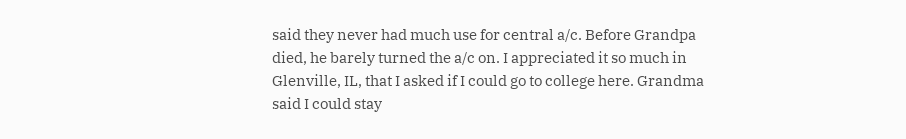said they never had much use for central a/c. Before Grandpa died, he barely turned the a/c on. I appreciated it so much in Glenville, IL, that I asked if I could go to college here. Grandma said I could stay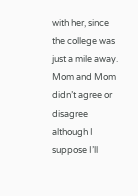with her, since the college was just a mile away. Mom and Mom didn’t agree or disagree although I suppose I’ll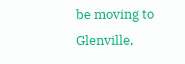be moving to Glenville,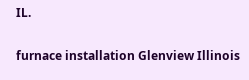IL.


furnace installation Glenview Illinois